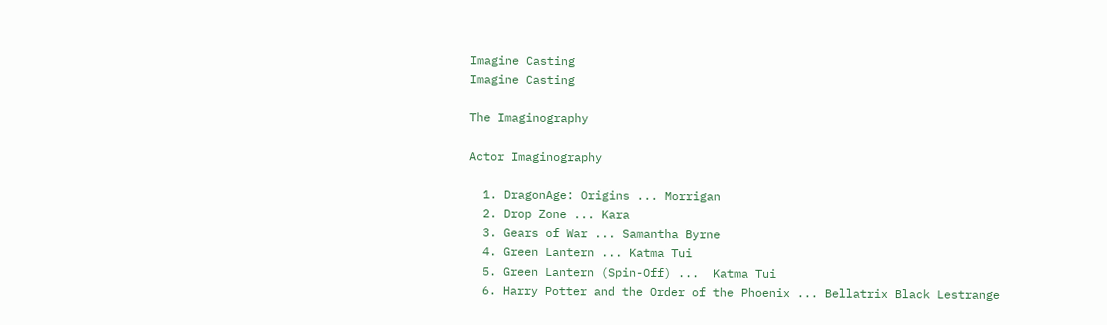Imagine Casting
Imagine Casting

The Imaginography

Actor Imaginography

  1. DragonAge: Origins ... Morrigan
  2. Drop Zone ... Kara
  3. Gears of War ... Samantha Byrne
  4. Green Lantern ... Katma Tui
  5. Green Lantern (Spin-Off) ...  Katma Tui
  6. Harry Potter and the Order of the Phoenix ... Bellatrix Black Lestrange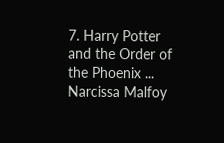7. Harry Potter and the Order of the Phoenix ... Narcissa Malfoy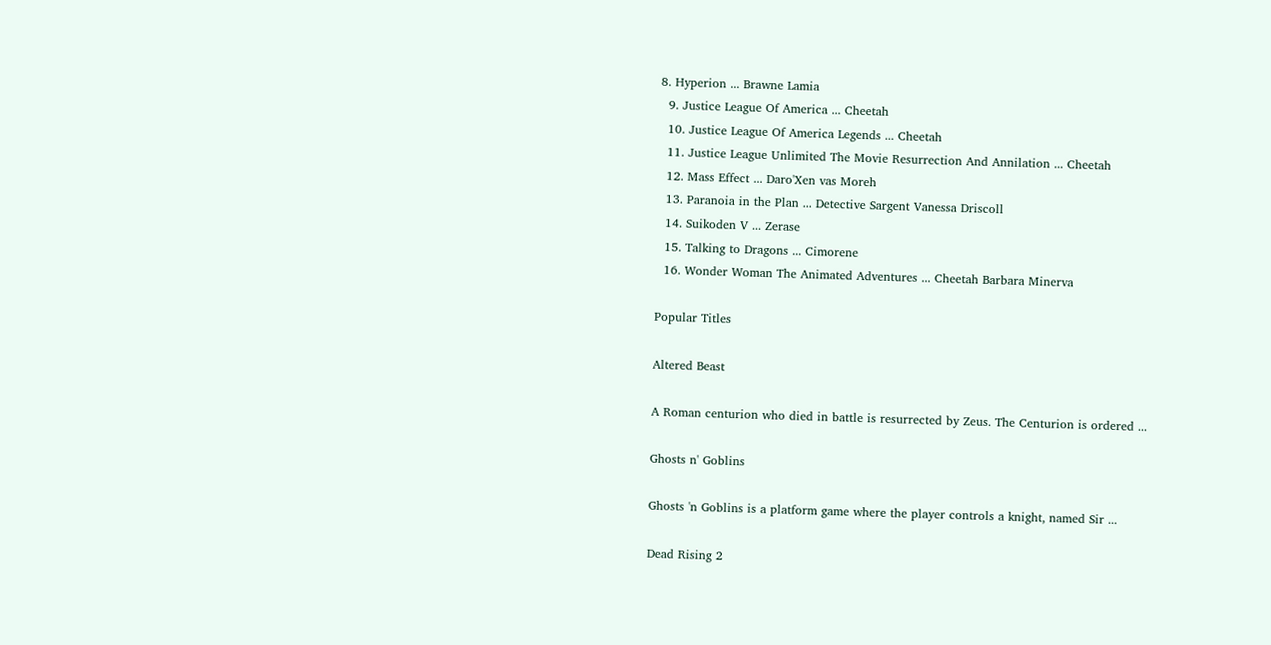8. Hyperion ... Brawne Lamia
  9. Justice League Of America ... Cheetah
  10. Justice League Of America Legends ... Cheetah
  11. Justice League Unlimited The Movie Resurrection And Annilation ... Cheetah
  12. Mass Effect ... Daro'Xen vas Moreh
  13. Paranoia in the Plan ... Detective Sargent Vanessa Driscoll
  14. Suikoden V ... Zerase
  15. Talking to Dragons ... Cimorene
  16. Wonder Woman The Animated Adventures ... Cheetah Barbara Minerva

Popular Titles

Altered Beast

A Roman centurion who died in battle is resurrected by Zeus. The Centurion is ordered ...

Ghosts n' Goblins

Ghosts 'n Goblins is a platform game where the player controls a knight, named Sir ...

Dead Rising 2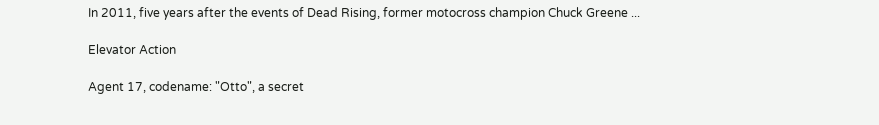In 2011, five years after the events of Dead Rising, former motocross champion Chuck Greene ...

Elevator Action

Agent 17, codename: "Otto", a secret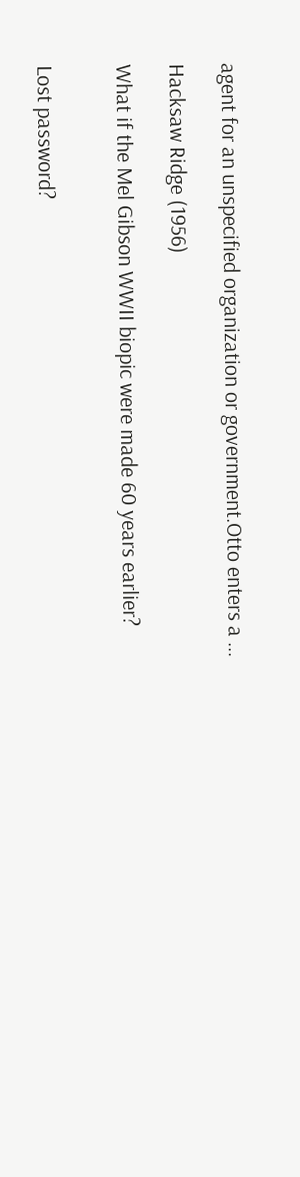agent for an unspecified organization or government.Otto enters a ...

Hacksaw Ridge (1956)

What if the Mel Gibson WWII biopic were made 60 years earlier?


Lost password?